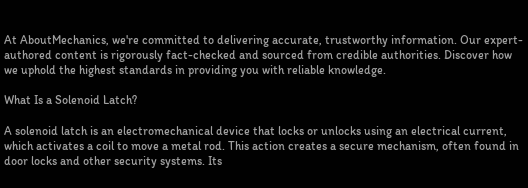At AboutMechanics, we're committed to delivering accurate, trustworthy information. Our expert-authored content is rigorously fact-checked and sourced from credible authorities. Discover how we uphold the highest standards in providing you with reliable knowledge.

What Is a Solenoid Latch?

A solenoid latch is an electromechanical device that locks or unlocks using an electrical current, which activates a coil to move a metal rod. This action creates a secure mechanism, often found in door locks and other security systems. Its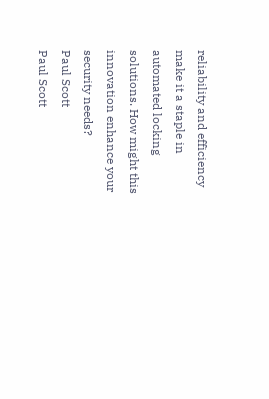reliability and efficiency make it a staple in automated locking solutions. How might this innovation enhance your security needs?
Paul Scott
Paul Scott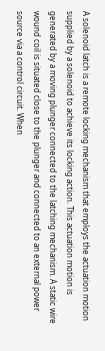A solenoid latch is a remote locking mechanism that employs the actuation motion supplied by a solenoid to achieve its locking action. This actuation motion is generated by a moving plunger connected to the latching mechanism. A static wire wound coil is situated close to the plunger and connected to an external power source via a control circuit. When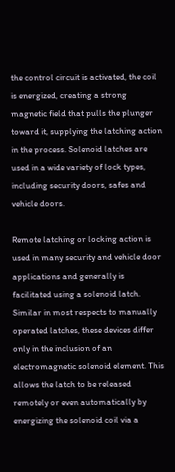the control circuit is activated, the coil is energized, creating a strong magnetic field that pulls the plunger toward it, supplying the latching action in the process. Solenoid latches are used in a wide variety of lock types, including security doors, safes and vehicle doors.

Remote latching or locking action is used in many security and vehicle door applications and generally is facilitated using a solenoid latch. Similar in most respects to manually operated latches, these devices differ only in the inclusion of an electromagnetic solenoid element. This allows the latch to be released remotely or even automatically by energizing the solenoid coil via a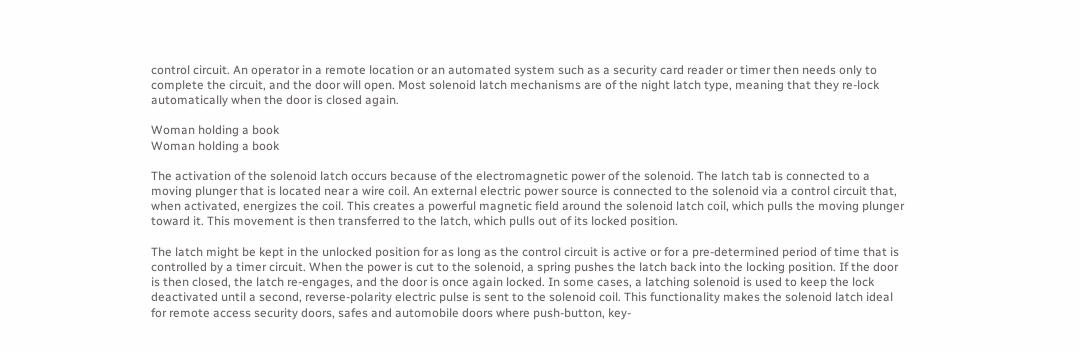control circuit. An operator in a remote location or an automated system such as a security card reader or timer then needs only to complete the circuit, and the door will open. Most solenoid latch mechanisms are of the night latch type, meaning that they re-lock automatically when the door is closed again.

Woman holding a book
Woman holding a book

The activation of the solenoid latch occurs because of the electromagnetic power of the solenoid. The latch tab is connected to a moving plunger that is located near a wire coil. An external electric power source is connected to the solenoid via a control circuit that, when activated, energizes the coil. This creates a powerful magnetic field around the solenoid latch coil, which pulls the moving plunger toward it. This movement is then transferred to the latch, which pulls out of its locked position.

The latch might be kept in the unlocked position for as long as the control circuit is active or for a pre-determined period of time that is controlled by a timer circuit. When the power is cut to the solenoid, a spring pushes the latch back into the locking position. If the door is then closed, the latch re-engages, and the door is once again locked. In some cases, a latching solenoid is used to keep the lock deactivated until a second, reverse-polarity electric pulse is sent to the solenoid coil. This functionality makes the solenoid latch ideal for remote access security doors, safes and automobile doors where push-button, key-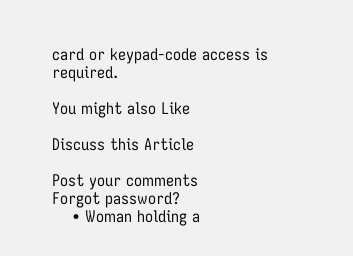card or keypad-code access is required.

You might also Like

Discuss this Article

Post your comments
Forgot password?
    • Woman holding a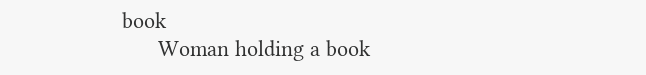book
      Woman holding a book